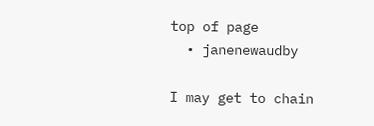top of page
  • janenewaudby

I may get to chain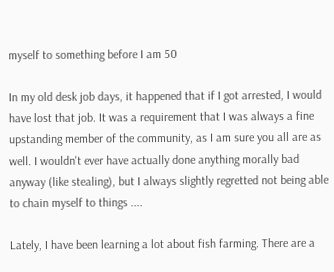myself to something before I am 50

In my old desk job days, it happened that if I got arrested, I would have lost that job. It was a requirement that I was always a fine upstanding member of the community, as I am sure you all are as well. I wouldn't ever have actually done anything morally bad anyway (like stealing), but I always slightly regretted not being able to chain myself to things ....

Lately, I have been learning a lot about fish farming. There are a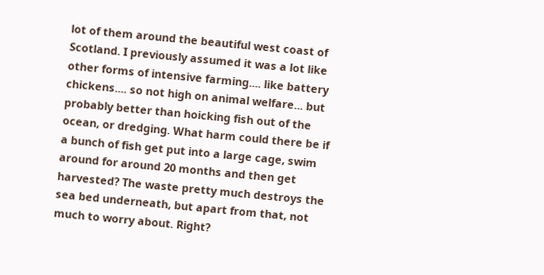lot of them around the beautiful west coast of Scotland. I previously assumed it was a lot like other forms of intensive farming.... like battery chickens.... so not high on animal welfare... but probably better than hoicking fish out of the ocean, or dredging. What harm could there be if a bunch of fish get put into a large cage, swim around for around 20 months and then get harvested? The waste pretty much destroys the sea bed underneath, but apart from that, not much to worry about. Right?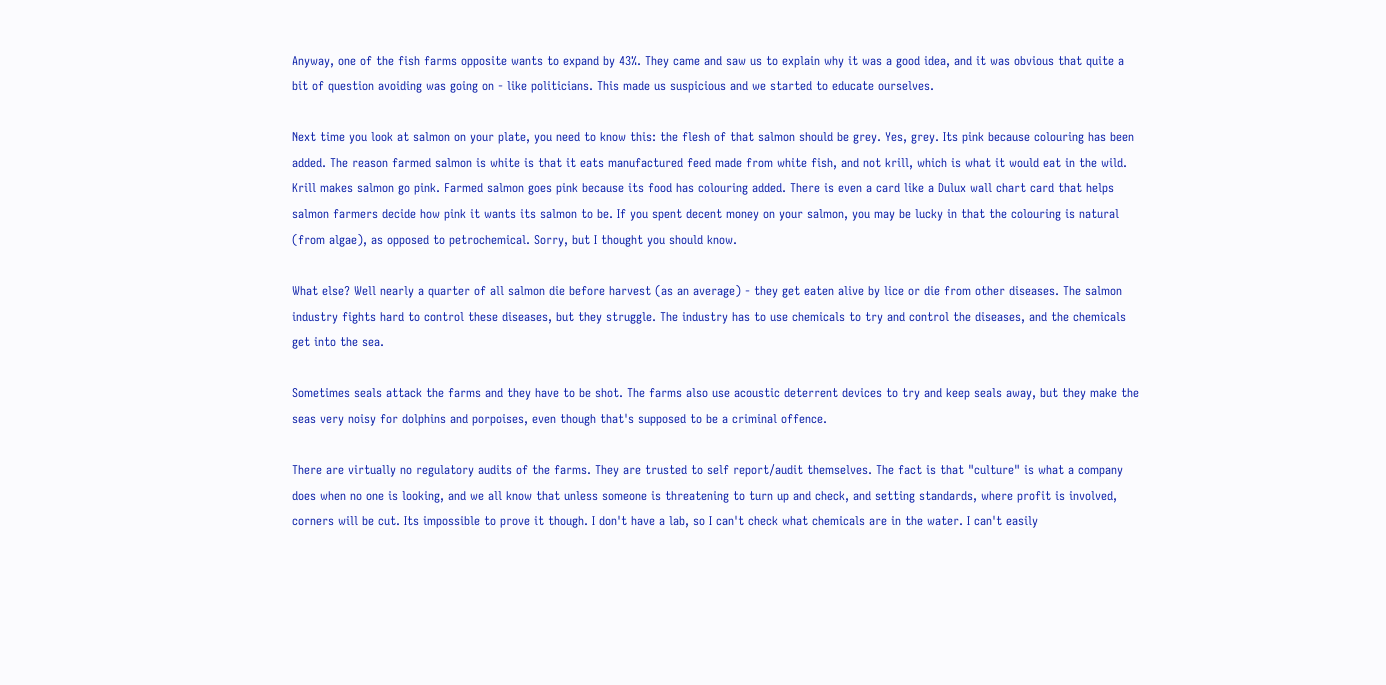Anyway, one of the fish farms opposite wants to expand by 43%. They came and saw us to explain why it was a good idea, and it was obvious that quite a bit of question avoiding was going on - like politicians. This made us suspicious and we started to educate ourselves.

Next time you look at salmon on your plate, you need to know this: the flesh of that salmon should be grey. Yes, grey. Its pink because colouring has been added. The reason farmed salmon is white is that it eats manufactured feed made from white fish, and not krill, which is what it would eat in the wild. Krill makes salmon go pink. Farmed salmon goes pink because its food has colouring added. There is even a card like a Dulux wall chart card that helps salmon farmers decide how pink it wants its salmon to be. If you spent decent money on your salmon, you may be lucky in that the colouring is natural (from algae), as opposed to petrochemical. Sorry, but I thought you should know.

What else? Well nearly a quarter of all salmon die before harvest (as an average) - they get eaten alive by lice or die from other diseases. The salmon industry fights hard to control these diseases, but they struggle. The industry has to use chemicals to try and control the diseases, and the chemicals get into the sea.

Sometimes seals attack the farms and they have to be shot. The farms also use acoustic deterrent devices to try and keep seals away, but they make the seas very noisy for dolphins and porpoises, even though that's supposed to be a criminal offence.

There are virtually no regulatory audits of the farms. They are trusted to self report/audit themselves. The fact is that "culture" is what a company does when no one is looking, and we all know that unless someone is threatening to turn up and check, and setting standards, where profit is involved, corners will be cut. Its impossible to prove it though. I don't have a lab, so I can't check what chemicals are in the water. I can't easily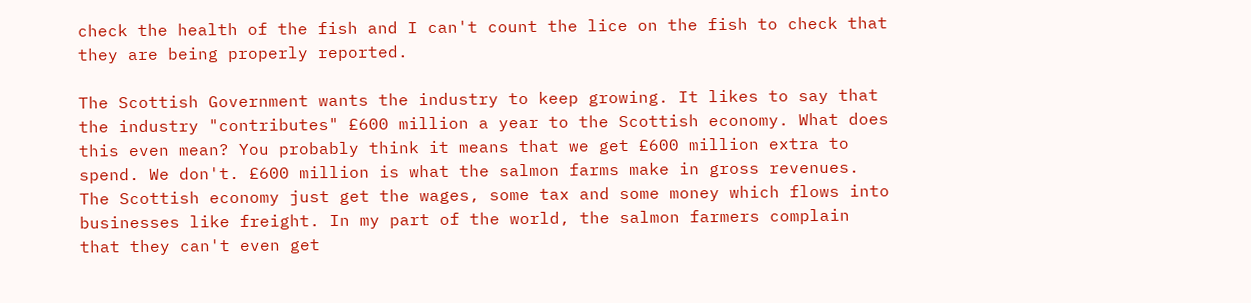check the health of the fish and I can't count the lice on the fish to check that they are being properly reported.

The Scottish Government wants the industry to keep growing. It likes to say that the industry "contributes" £600 million a year to the Scottish economy. What does this even mean? You probably think it means that we get £600 million extra to spend. We don't. £600 million is what the salmon farms make in gross revenues. The Scottish economy just get the wages, some tax and some money which flows into businesses like freight. In my part of the world, the salmon farmers complain that they can't even get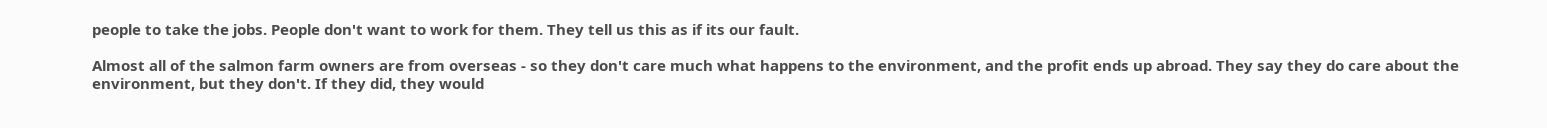people to take the jobs. People don't want to work for them. They tell us this as if its our fault.

Almost all of the salmon farm owners are from overseas - so they don't care much what happens to the environment, and the profit ends up abroad. They say they do care about the environment, but they don't. If they did, they would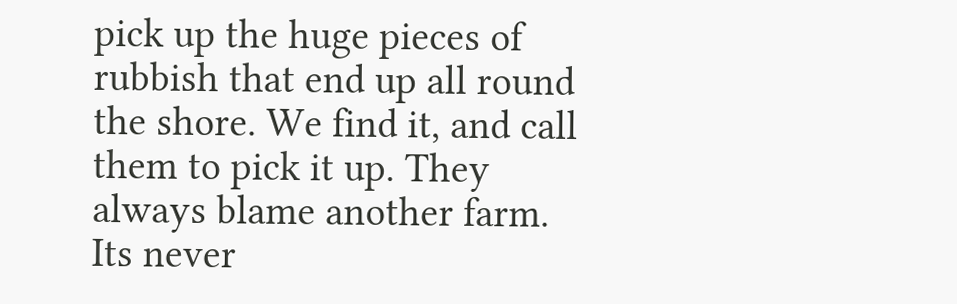pick up the huge pieces of rubbish that end up all round the shore. We find it, and call them to pick it up. They always blame another farm. Its never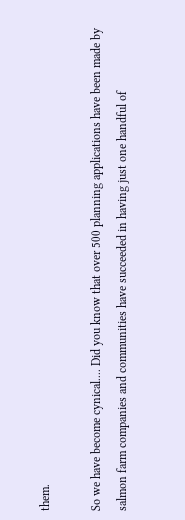them.

So we have become cynical.... Did you know that over 500 planning applications have been made by salmon farm companies and communities have succeeded in having just one handful of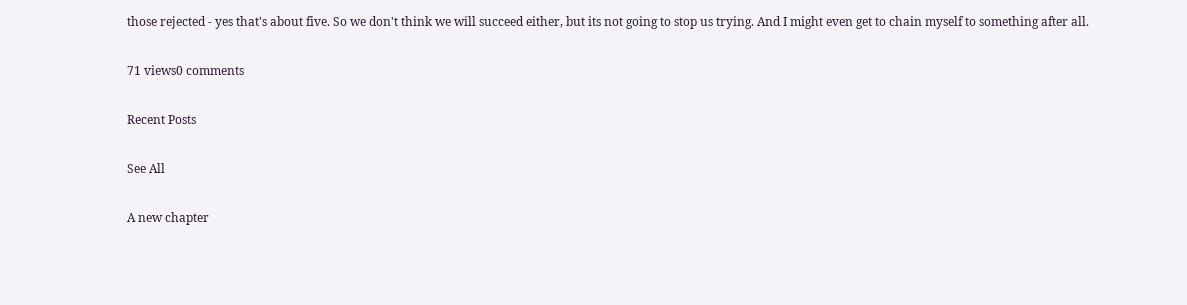those rejected - yes that's about five. So we don't think we will succeed either, but its not going to stop us trying. And I might even get to chain myself to something after all.

71 views0 comments

Recent Posts

See All

A new chapter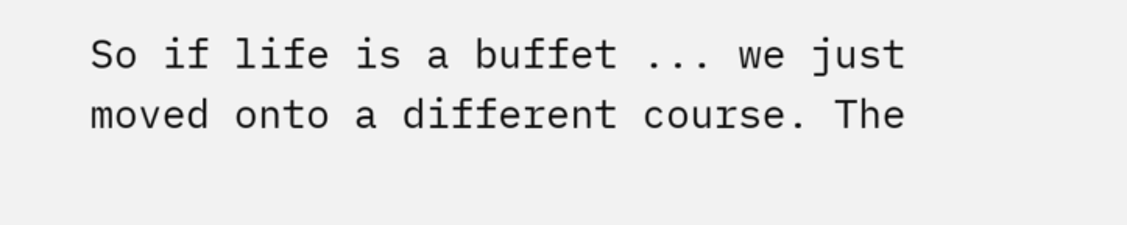So if life is a buffet ... we just moved onto a different course. The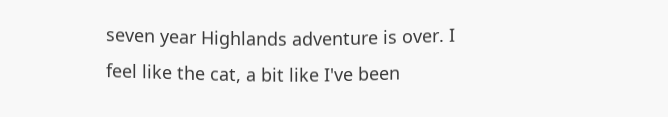seven year Highlands adventure is over. I feel like the cat, a bit like I've been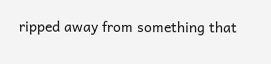ripped away from something that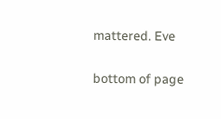mattered. Eve

bottom of page